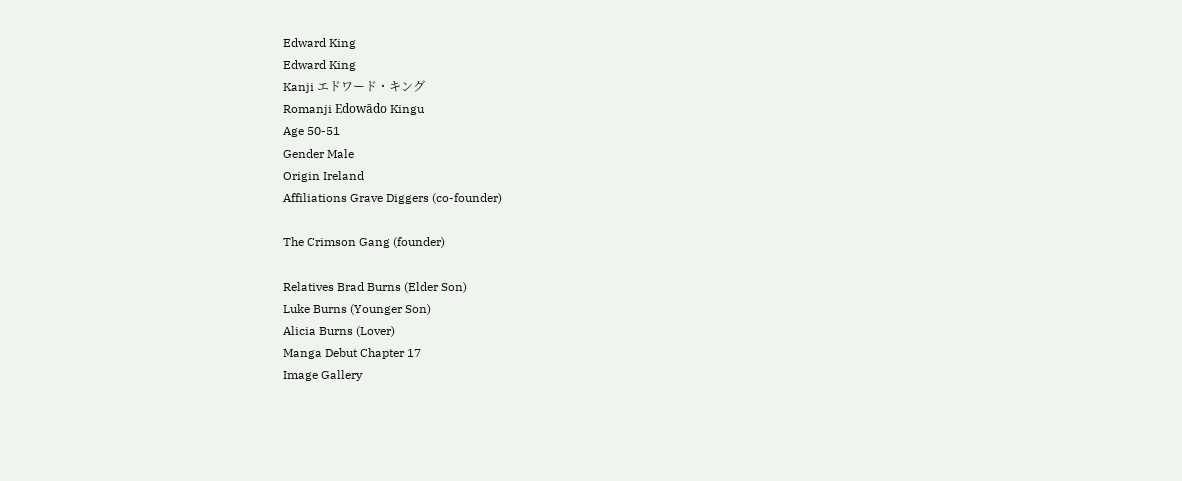Edward King
Edward King
Kanji エドワード・キング
Romanji Edowādo Kingu
Age 50-51
Gender Male
Origin Ireland
Affiliations Grave Diggers (co-founder)

The Crimson Gang (founder)

Relatives Brad Burns (Elder Son)
Luke Burns (Younger Son)
Alicia Burns (Lover)
Manga Debut Chapter 17
Image Gallery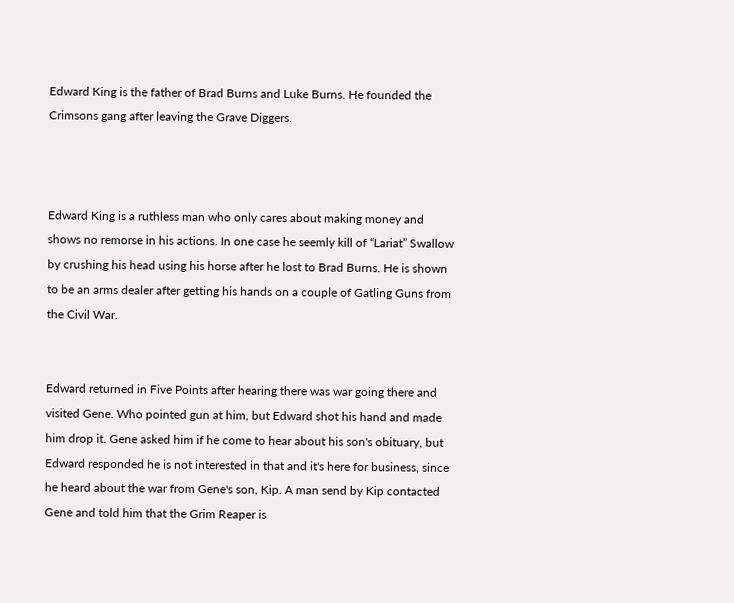Edward King is the father of Brad Burns and Luke Burns. He founded the Crimsons gang after leaving the Grave Diggers.



Edward King is a ruthless man who only cares about making money and shows no remorse in his actions. In one case he seemly kill of “Lariat” Swallow by crushing his head using his horse after he lost to Brad Burns. He is shown to be an arms dealer after getting his hands on a couple of Gatling Guns from the Civil War.


Edward returned in Five Points after hearing there was war going there and visited Gene. Who pointed gun at him, but Edward shot his hand and made him drop it. Gene asked him if he come to hear about his son's obituary, but Edward responded he is not interested in that and it's here for business, since he heard about the war from Gene's son, Kip. A man send by Kip contacted Gene and told him that the Grim Reaper is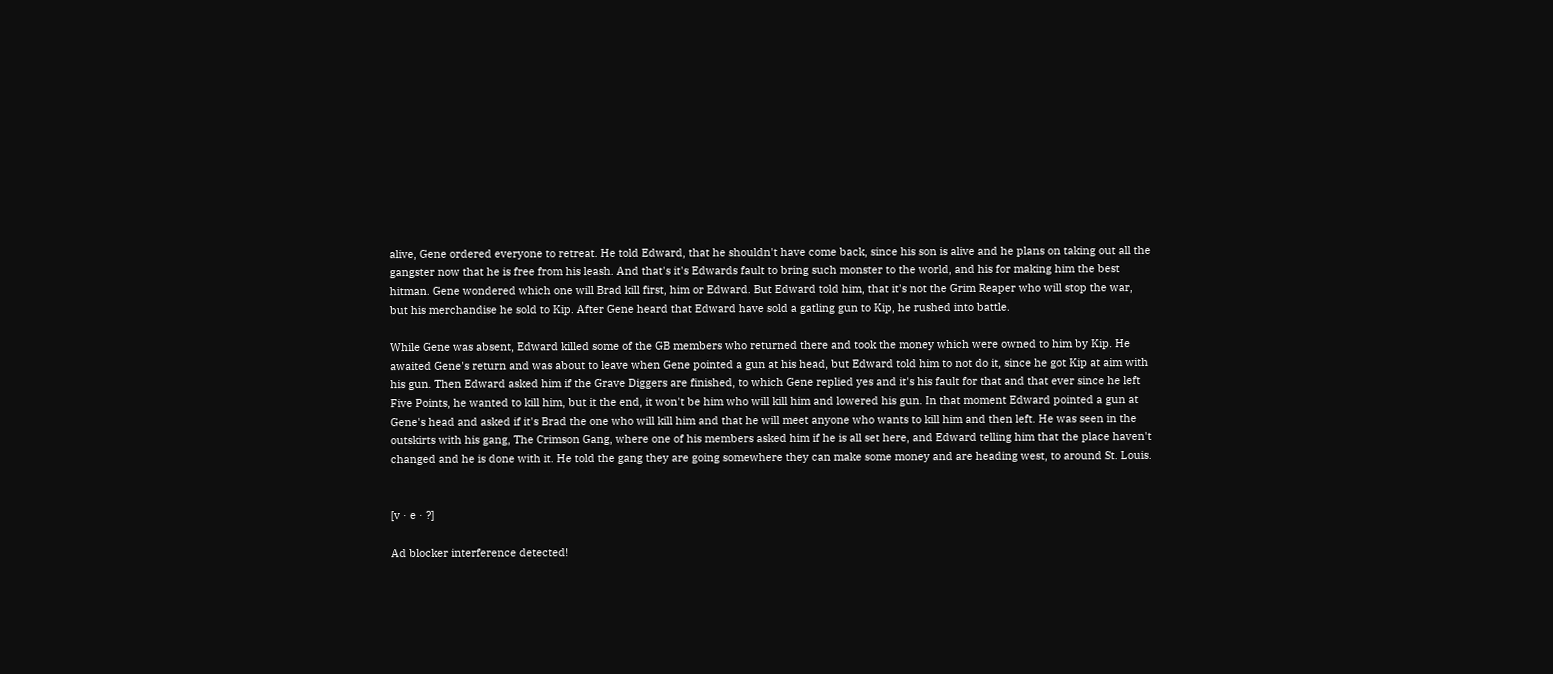alive, Gene ordered everyone to retreat. He told Edward, that he shouldn't have come back, since his son is alive and he plans on taking out all the gangster now that he is free from his leash. And that's it's Edwards fault to bring such monster to the world, and his for making him the best hitman. Gene wondered which one will Brad kill first, him or Edward. But Edward told him, that it's not the Grim Reaper who will stop the war, but his merchandise he sold to Kip. After Gene heard that Edward have sold a gatling gun to Kip, he rushed into battle.

While Gene was absent, Edward killed some of the GB members who returned there and took the money which were owned to him by Kip. He awaited Gene's return and was about to leave when Gene pointed a gun at his head, but Edward told him to not do it, since he got Kip at aim with his gun. Then Edward asked him if the Grave Diggers are finished, to which Gene replied yes and it's his fault for that and that ever since he left Five Points, he wanted to kill him, but it the end, it won't be him who will kill him and lowered his gun. In that moment Edward pointed a gun at Gene's head and asked if it's Brad the one who will kill him and that he will meet anyone who wants to kill him and then left. He was seen in the outskirts with his gang, The Crimson Gang, where one of his members asked him if he is all set here, and Edward telling him that the place haven't changed and he is done with it. He told the gang they are going somewhere they can make some money and are heading west, to around St. Louis.


[v · e · ?]

Ad blocker interference detected!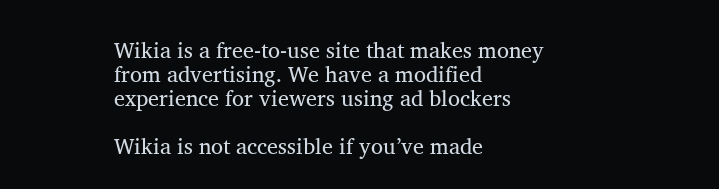Wikia is a free-to-use site that makes money from advertising. We have a modified experience for viewers using ad blockers

Wikia is not accessible if you’ve made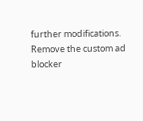further modifications. Remove the custom ad blocker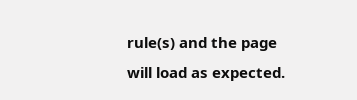rule(s) and the page will load as expected.